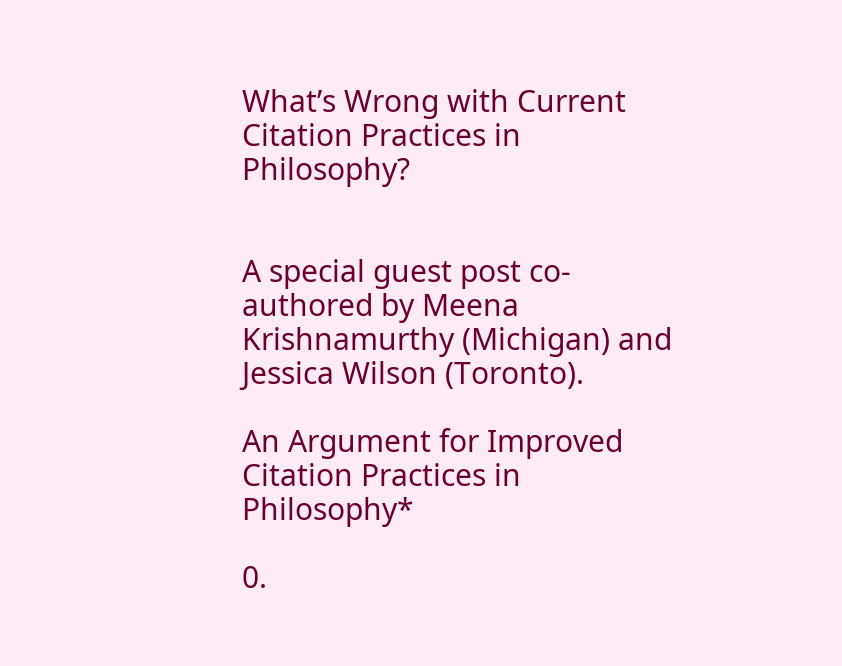What’s Wrong with Current Citation Practices in Philosophy?


A special guest post co-authored by Meena Krishnamurthy (Michigan) and Jessica Wilson (Toronto).

An Argument for Improved Citation Practices in Philosophy*

0.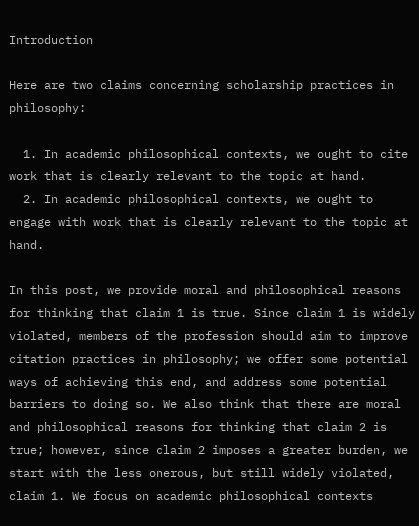Introduction

Here are two claims concerning scholarship practices in philosophy:

  1. In academic philosophical contexts, we ought to cite work that is clearly relevant to the topic at hand.
  2. In academic philosophical contexts, we ought to engage with work that is clearly relevant to the topic at hand.

In this post, we provide moral and philosophical reasons for thinking that claim 1 is true. Since claim 1 is widely violated, members of the profession should aim to improve citation practices in philosophy; we offer some potential ways of achieving this end, and address some potential barriers to doing so. We also think that there are moral and philosophical reasons for thinking that claim 2 is true; however, since claim 2 imposes a greater burden, we start with the less onerous, but still widely violated, claim 1. We focus on academic philosophical contexts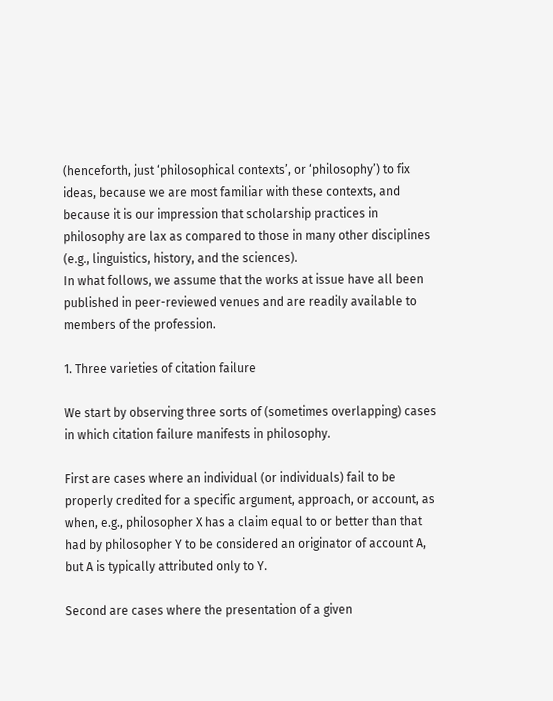(henceforth, just ‘philosophical contexts’, or ‘philosophy’) to fix ideas, because we are most familiar with these contexts, and because it is our impression that scholarship practices in philosophy are lax as compared to those in many other disciplines (e.g., linguistics, history, and the sciences).
In what follows, we assume that the works at issue have all been published in peer-reviewed venues and are readily available to members of the profession.

1. Three varieties of citation failure

We start by observing three sorts of (sometimes overlapping) cases in which citation failure manifests in philosophy.

First are cases where an individual (or individuals) fail to be properly credited for a specific argument, approach, or account, as when, e.g., philosopher X has a claim equal to or better than that had by philosopher Y to be considered an originator of account A, but A is typically attributed only to Y.

Second are cases where the presentation of a given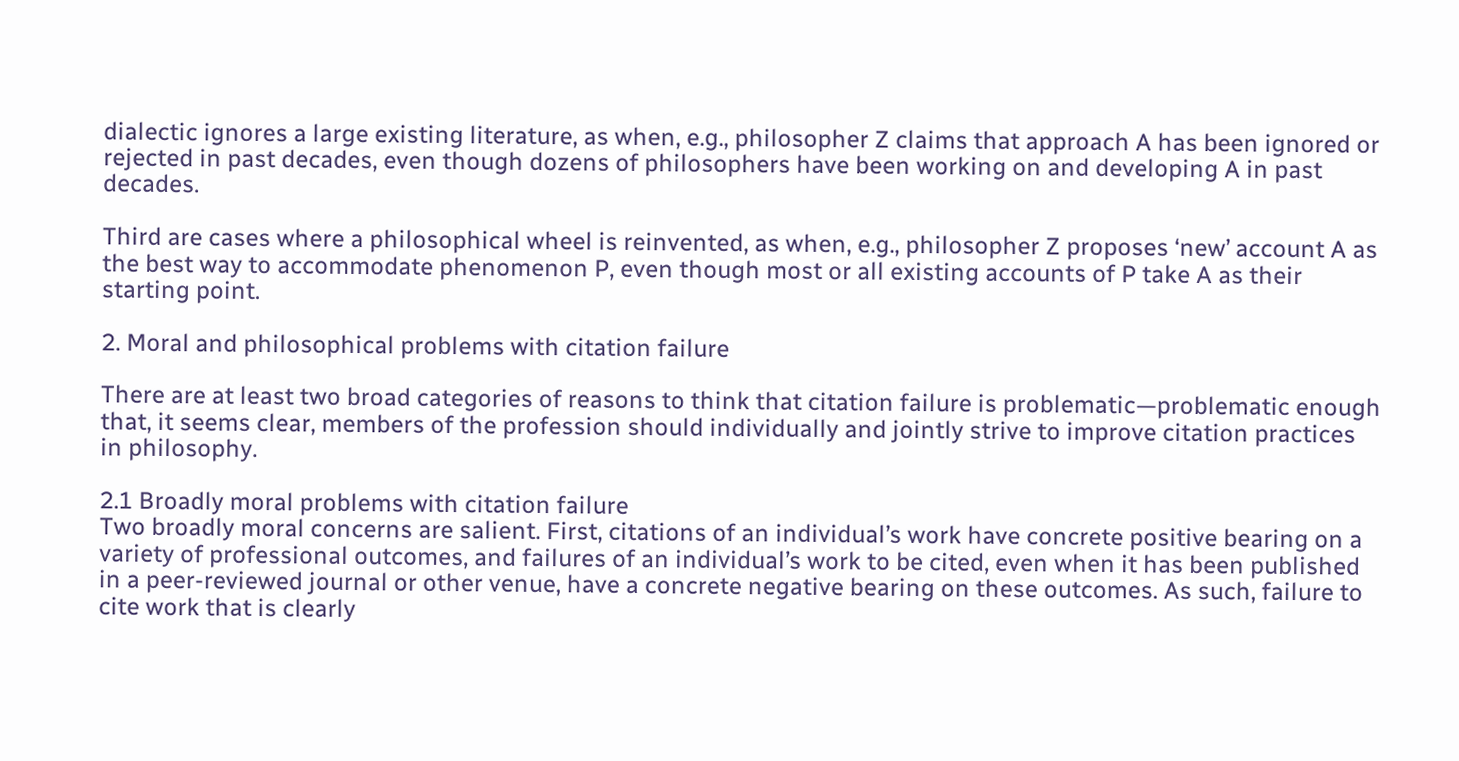dialectic ignores a large existing literature, as when, e.g., philosopher Z claims that approach A has been ignored or rejected in past decades, even though dozens of philosophers have been working on and developing A in past decades.

Third are cases where a philosophical wheel is reinvented, as when, e.g., philosopher Z proposes ‘new’ account A as the best way to accommodate phenomenon P, even though most or all existing accounts of P take A as their starting point.

2. Moral and philosophical problems with citation failure

There are at least two broad categories of reasons to think that citation failure is problematic—problematic enough that, it seems clear, members of the profession should individually and jointly strive to improve citation practices in philosophy.

2.1 Broadly moral problems with citation failure
Two broadly moral concerns are salient. First, citations of an individual’s work have concrete positive bearing on a variety of professional outcomes, and failures of an individual’s work to be cited, even when it has been published in a peer-reviewed journal or other venue, have a concrete negative bearing on these outcomes. As such, failure to cite work that is clearly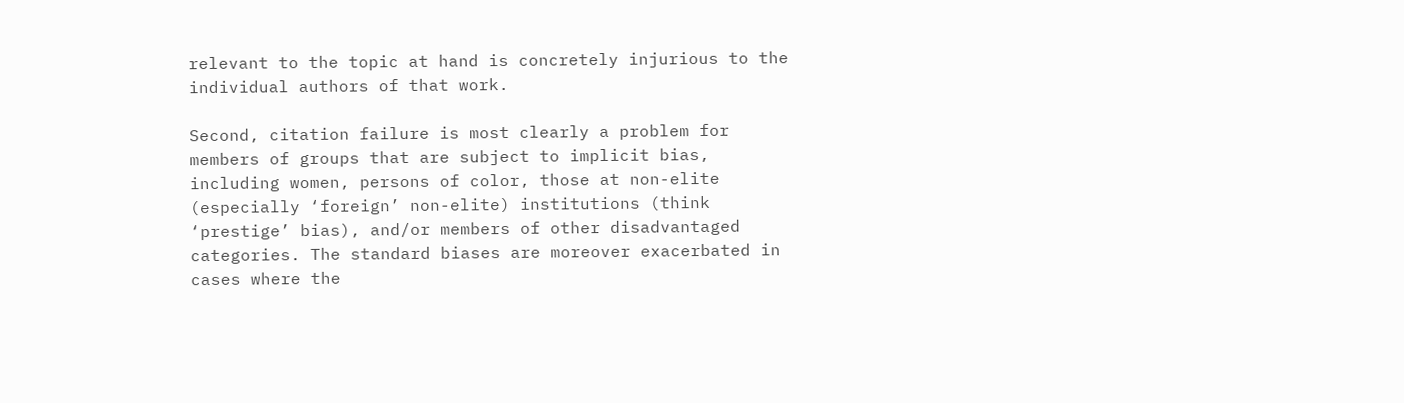relevant to the topic at hand is concretely injurious to the individual authors of that work.

Second, citation failure is most clearly a problem for members of groups that are subject to implicit bias, including women, persons of color, those at non-elite (especially ‘foreign’ non-elite) institutions (think ‘prestige’ bias), and/or members of other disadvantaged categories. The standard biases are moreover exacerbated in cases where the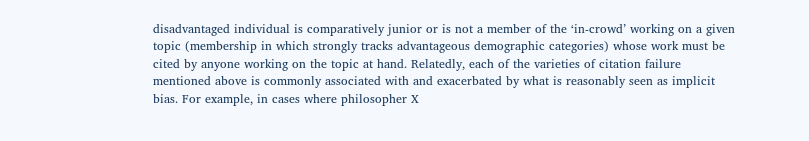disadvantaged individual is comparatively junior or is not a member of the ‘in-crowd’ working on a given topic (membership in which strongly tracks advantageous demographic categories) whose work must be cited by anyone working on the topic at hand. Relatedly, each of the varieties of citation failure mentioned above is commonly associated with and exacerbated by what is reasonably seen as implicit bias. For example, in cases where philosopher X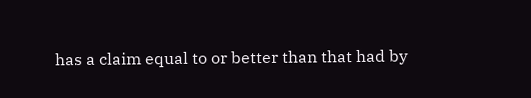has a claim equal to or better than that had by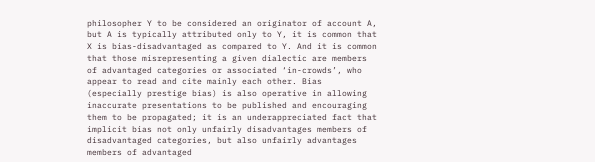philosopher Y to be considered an originator of account A, but A is typically attributed only to Y, it is common that X is bias-disadvantaged as compared to Y. And it is common that those misrepresenting a given dialectic are members of advantaged categories or associated ‘in-crowds’, who appear to read and cite mainly each other. Bias (especially prestige bias) is also operative in allowing inaccurate presentations to be published and encouraging them to be propagated; it is an underappreciated fact that implicit bias not only unfairly disadvantages members of disadvantaged categories, but also unfairly advantages members of advantaged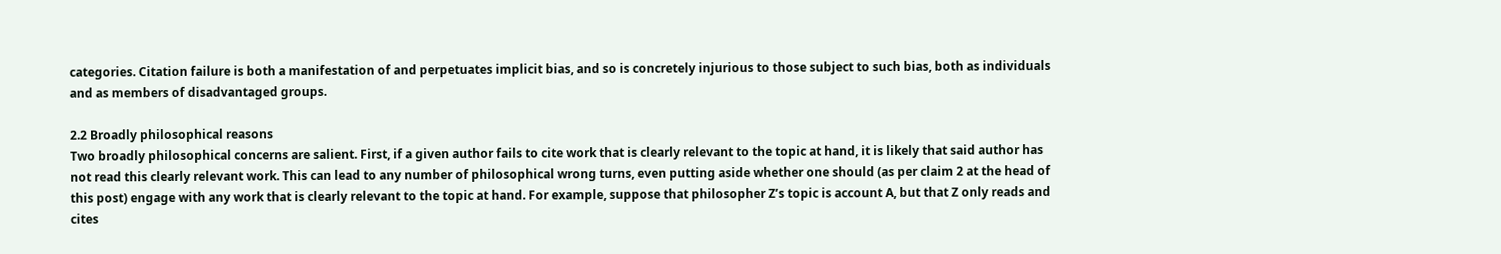categories. Citation failure is both a manifestation of and perpetuates implicit bias, and so is concretely injurious to those subject to such bias, both as individuals and as members of disadvantaged groups.

2.2 Broadly philosophical reasons
Two broadly philosophical concerns are salient. First, if a given author fails to cite work that is clearly relevant to the topic at hand, it is likely that said author has not read this clearly relevant work. This can lead to any number of philosophical wrong turns, even putting aside whether one should (as per claim 2 at the head of this post) engage with any work that is clearly relevant to the topic at hand. For example, suppose that philosopher Z’s topic is account A, but that Z only reads and cites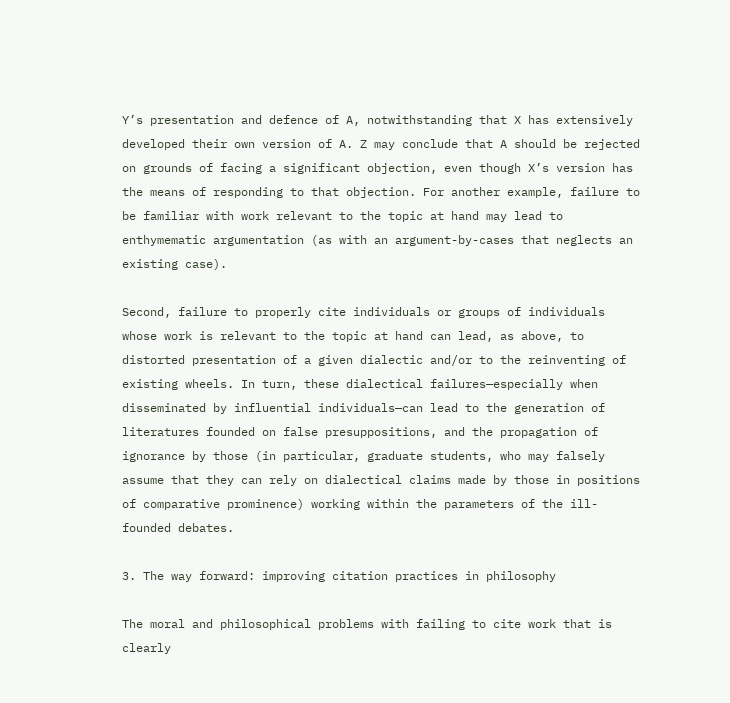Y’s presentation and defence of A, notwithstanding that X has extensively developed their own version of A. Z may conclude that A should be rejected on grounds of facing a significant objection, even though X’s version has the means of responding to that objection. For another example, failure to be familiar with work relevant to the topic at hand may lead to enthymematic argumentation (as with an argument-by-cases that neglects an existing case).

Second, failure to properly cite individuals or groups of individuals whose work is relevant to the topic at hand can lead, as above, to distorted presentation of a given dialectic and/or to the reinventing of existing wheels. In turn, these dialectical failures—especially when disseminated by influential individuals—can lead to the generation of literatures founded on false presuppositions, and the propagation of ignorance by those (in particular, graduate students, who may falsely assume that they can rely on dialectical claims made by those in positions of comparative prominence) working within the parameters of the ill-founded debates.

3. The way forward: improving citation practices in philosophy

The moral and philosophical problems with failing to cite work that is clearly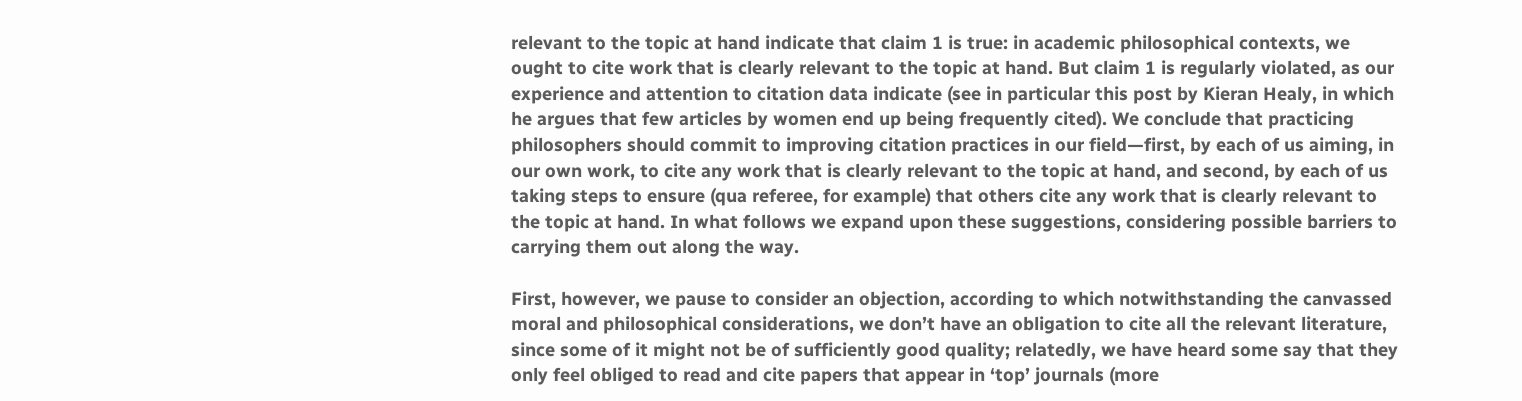relevant to the topic at hand indicate that claim 1 is true: in academic philosophical contexts, we ought to cite work that is clearly relevant to the topic at hand. But claim 1 is regularly violated, as our experience and attention to citation data indicate (see in particular this post by Kieran Healy, in which he argues that few articles by women end up being frequently cited). We conclude that practicing philosophers should commit to improving citation practices in our field—first, by each of us aiming, in our own work, to cite any work that is clearly relevant to the topic at hand, and second, by each of us taking steps to ensure (qua referee, for example) that others cite any work that is clearly relevant to the topic at hand. In what follows we expand upon these suggestions, considering possible barriers to carrying them out along the way.

First, however, we pause to consider an objection, according to which notwithstanding the canvassed moral and philosophical considerations, we don’t have an obligation to cite all the relevant literature, since some of it might not be of sufficiently good quality; relatedly, we have heard some say that they only feel obliged to read and cite papers that appear in ‘top’ journals (more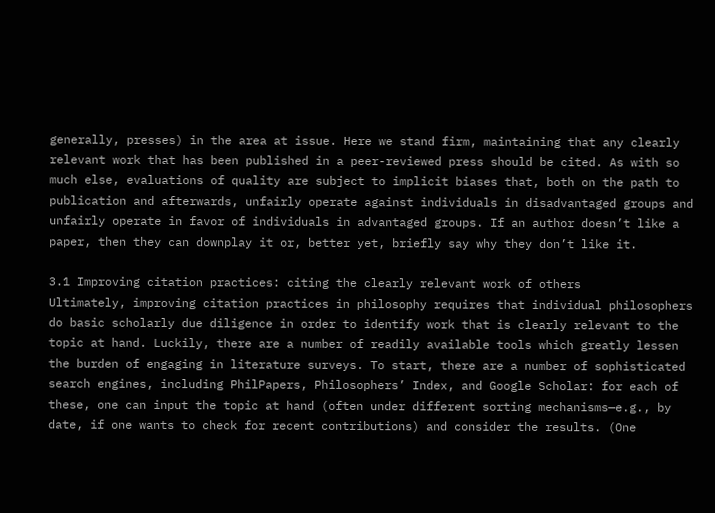generally, presses) in the area at issue. Here we stand firm, maintaining that any clearly relevant work that has been published in a peer-reviewed press should be cited. As with so much else, evaluations of quality are subject to implicit biases that, both on the path to publication and afterwards, unfairly operate against individuals in disadvantaged groups and unfairly operate in favor of individuals in advantaged groups. If an author doesn’t like a paper, then they can downplay it or, better yet, briefly say why they don’t like it.

3.1 Improving citation practices: citing the clearly relevant work of others
Ultimately, improving citation practices in philosophy requires that individual philosophers do basic scholarly due diligence in order to identify work that is clearly relevant to the topic at hand. Luckily, there are a number of readily available tools which greatly lessen the burden of engaging in literature surveys. To start, there are a number of sophisticated search engines, including PhilPapers, Philosophers’ Index, and Google Scholar: for each of these, one can input the topic at hand (often under different sorting mechanisms—e.g., by date, if one wants to check for recent contributions) and consider the results. (One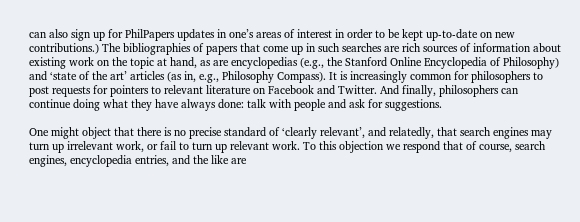can also sign up for PhilPapers updates in one’s areas of interest in order to be kept up-to-date on new contributions.) The bibliographies of papers that come up in such searches are rich sources of information about existing work on the topic at hand, as are encyclopedias (e.g., the Stanford Online Encyclopedia of Philosophy) and ‘state of the art’ articles (as in, e.g., Philosophy Compass). It is increasingly common for philosophers to post requests for pointers to relevant literature on Facebook and Twitter. And finally, philosophers can continue doing what they have always done: talk with people and ask for suggestions.

One might object that there is no precise standard of ‘clearly relevant’, and relatedly, that search engines may turn up irrelevant work, or fail to turn up relevant work. To this objection we respond that of course, search engines, encyclopedia entries, and the like are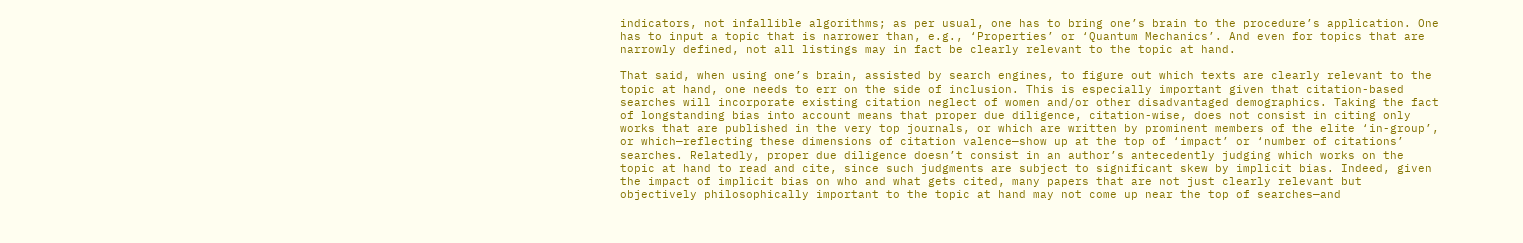indicators, not infallible algorithms; as per usual, one has to bring one’s brain to the procedure’s application. One has to input a topic that is narrower than, e.g., ‘Properties’ or ‘Quantum Mechanics’. And even for topics that are narrowly defined, not all listings may in fact be clearly relevant to the topic at hand.

That said, when using one’s brain, assisted by search engines, to figure out which texts are clearly relevant to the topic at hand, one needs to err on the side of inclusion. This is especially important given that citation-based searches will incorporate existing citation neglect of women and/or other disadvantaged demographics. Taking the fact of longstanding bias into account means that proper due diligence, citation-wise, does not consist in citing only works that are published in the very top journals, or which are written by prominent members of the elite ‘in-group’, or which—reflecting these dimensions of citation valence—show up at the top of ‘impact’ or ‘number of citations’ searches. Relatedly, proper due diligence doesn’t consist in an author’s antecedently judging which works on the topic at hand to read and cite, since such judgments are subject to significant skew by implicit bias. Indeed, given the impact of implicit bias on who and what gets cited, many papers that are not just clearly relevant but objectively philosophically important to the topic at hand may not come up near the top of searches—and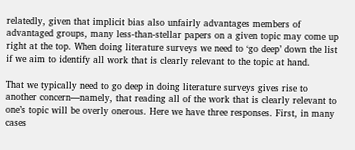relatedly, given that implicit bias also unfairly advantages members of advantaged groups, many less-than-stellar papers on a given topic may come up right at the top. When doing literature surveys we need to ‘go deep’ down the list if we aim to identify all work that is clearly relevant to the topic at hand.

That we typically need to go deep in doing literature surveys gives rise to another concern—namely, that reading all of the work that is clearly relevant to one’s topic will be overly onerous. Here we have three responses. First, in many cases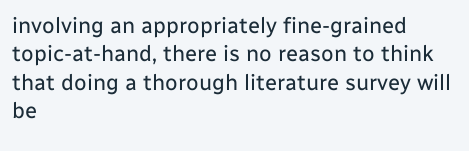involving an appropriately fine-grained topic-at-hand, there is no reason to think that doing a thorough literature survey will be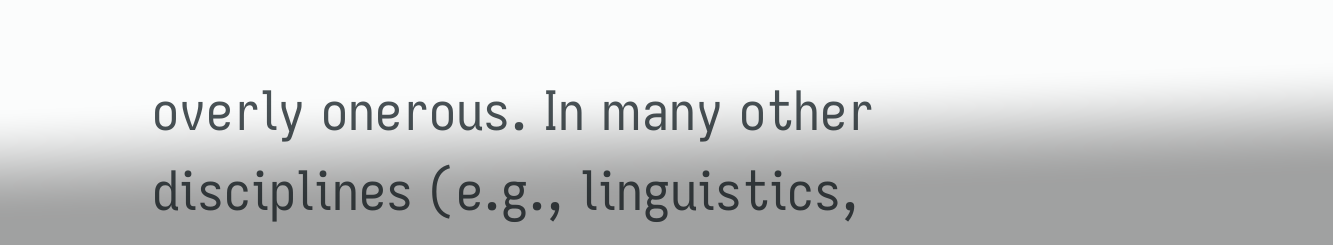overly onerous. In many other disciplines (e.g., linguistics,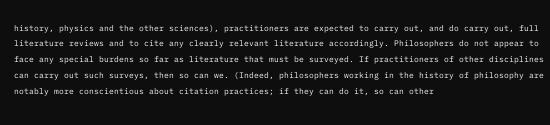history, physics and the other sciences), practitioners are expected to carry out, and do carry out, full literature reviews and to cite any clearly relevant literature accordingly. Philosophers do not appear to face any special burdens so far as literature that must be surveyed. If practitioners of other disciplines can carry out such surveys, then so can we. (Indeed, philosophers working in the history of philosophy are notably more conscientious about citation practices; if they can do it, so can other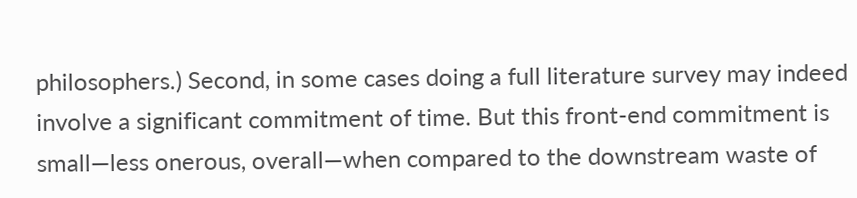philosophers.) Second, in some cases doing a full literature survey may indeed involve a significant commitment of time. But this front-end commitment is small—less onerous, overall—when compared to the downstream waste of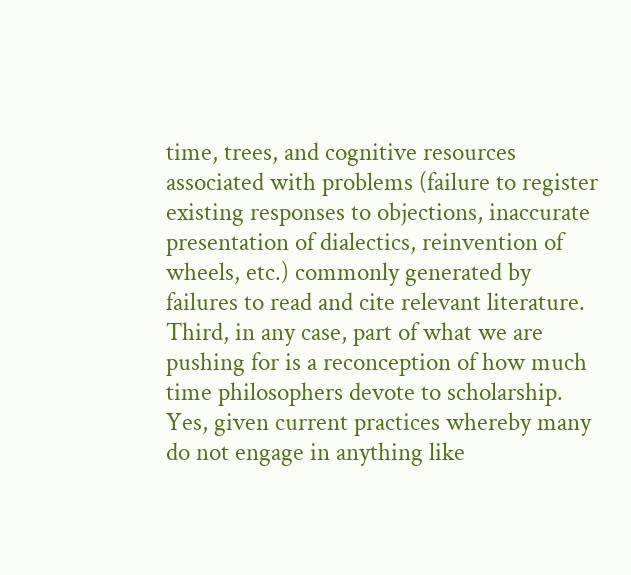time, trees, and cognitive resources associated with problems (failure to register existing responses to objections, inaccurate presentation of dialectics, reinvention of wheels, etc.) commonly generated by failures to read and cite relevant literature. Third, in any case, part of what we are pushing for is a reconception of how much time philosophers devote to scholarship. Yes, given current practices whereby many do not engage in anything like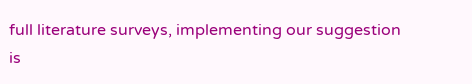full literature surveys, implementing our suggestion is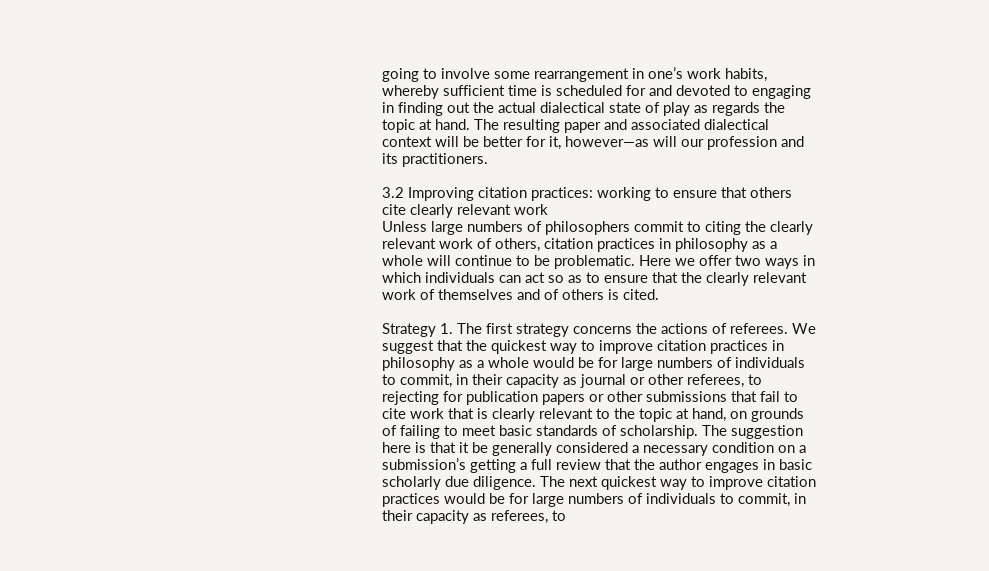going to involve some rearrangement in one’s work habits, whereby sufficient time is scheduled for and devoted to engaging in finding out the actual dialectical state of play as regards the topic at hand. The resulting paper and associated dialectical context will be better for it, however—as will our profession and its practitioners.

3.2 Improving citation practices: working to ensure that others cite clearly relevant work
Unless large numbers of philosophers commit to citing the clearly relevant work of others, citation practices in philosophy as a whole will continue to be problematic. Here we offer two ways in which individuals can act so as to ensure that the clearly relevant work of themselves and of others is cited.

Strategy 1. The first strategy concerns the actions of referees. We suggest that the quickest way to improve citation practices in philosophy as a whole would be for large numbers of individuals to commit, in their capacity as journal or other referees, to rejecting for publication papers or other submissions that fail to cite work that is clearly relevant to the topic at hand, on grounds of failing to meet basic standards of scholarship. The suggestion here is that it be generally considered a necessary condition on a submission’s getting a full review that the author engages in basic scholarly due diligence. The next quickest way to improve citation practices would be for large numbers of individuals to commit, in their capacity as referees, to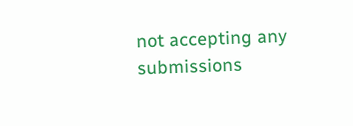not accepting any submissions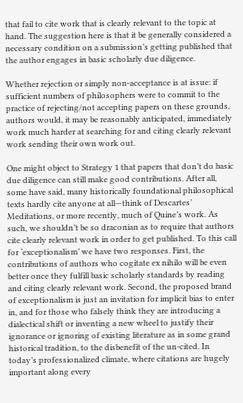that fail to cite work that is clearly relevant to the topic at hand. The suggestion here is that it be generally considered a necessary condition on a submission’s getting published that the author engages in basic scholarly due diligence.

Whether rejection or simply non-acceptance is at issue: if sufficient numbers of philosophers were to commit to the practice of rejecting/not accepting papers on these grounds, authors would, it may be reasonably anticipated, immediately work much harder at searching for and citing clearly relevant work sending their own work out.

One might object to Strategy 1 that papers that don’t do basic due diligence can still make good contributions. After all, some have said, many historically foundational philosophical texts hardly cite anyone at all—think of Descartes’ Meditations, or more recently, much of Quine’s work. As such, we shouldn’t be so draconian as to require that authors cite clearly relevant work in order to get published. To this call for ‘exceptionalism’ we have two responses. First, the contributions of authors who cogitate ex nihilo will be even better once they fulfill basic scholarly standards by reading and citing clearly relevant work. Second, the proposed brand of exceptionalism is just an invitation for implicit bias to enter in, and for those who falsely think they are introducing a dialectical shift or inventing a new wheel to justify their ignorance or ignoring of existing literature as in some grand historical tradition, to the disbenefit of the un-cited. In today’s professionalized climate, where citations are hugely important along every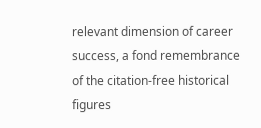relevant dimension of career success, a fond remembrance of the citation-free historical figures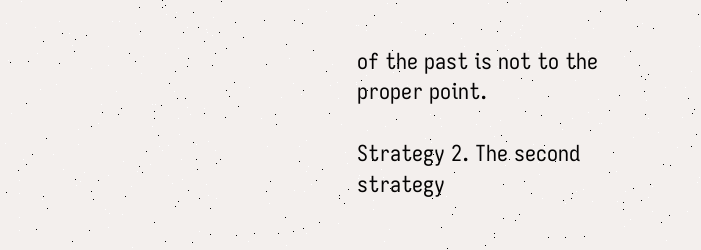of the past is not to the proper point.

Strategy 2. The second strategy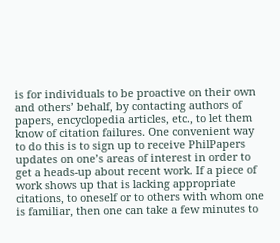is for individuals to be proactive on their own and others’ behalf, by contacting authors of papers, encyclopedia articles, etc., to let them know of citation failures. One convenient way to do this is to sign up to receive PhilPapers updates on one’s areas of interest in order to get a heads-up about recent work. If a piece of work shows up that is lacking appropriate citations, to oneself or to others with whom one is familiar, then one can take a few minutes to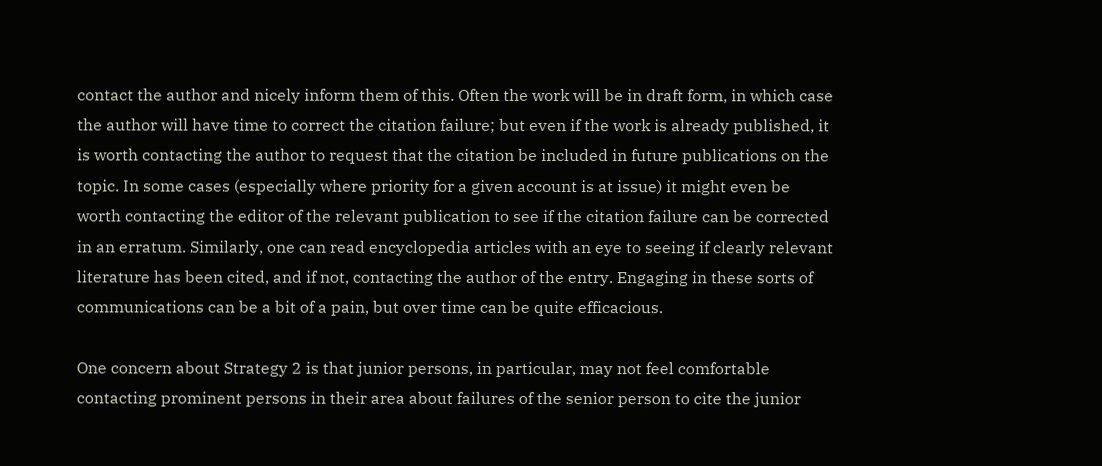contact the author and nicely inform them of this. Often the work will be in draft form, in which case the author will have time to correct the citation failure; but even if the work is already published, it is worth contacting the author to request that the citation be included in future publications on the topic. In some cases (especially where priority for a given account is at issue) it might even be worth contacting the editor of the relevant publication to see if the citation failure can be corrected in an erratum. Similarly, one can read encyclopedia articles with an eye to seeing if clearly relevant literature has been cited, and if not, contacting the author of the entry. Engaging in these sorts of communications can be a bit of a pain, but over time can be quite efficacious.

One concern about Strategy 2 is that junior persons, in particular, may not feel comfortable contacting prominent persons in their area about failures of the senior person to cite the junior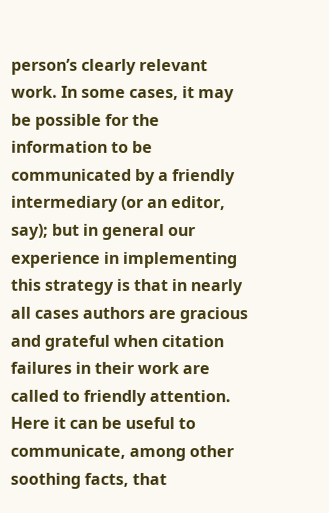person’s clearly relevant work. In some cases, it may be possible for the information to be communicated by a friendly intermediary (or an editor, say); but in general our experience in implementing this strategy is that in nearly all cases authors are gracious and grateful when citation failures in their work are called to friendly attention. Here it can be useful to communicate, among other soothing facts, that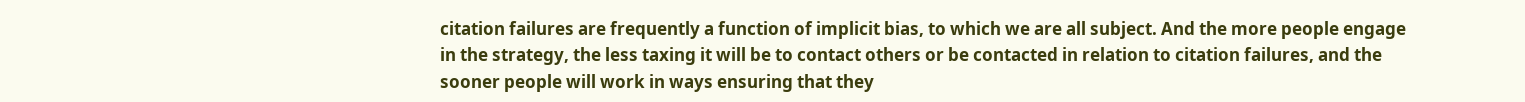citation failures are frequently a function of implicit bias, to which we are all subject. And the more people engage in the strategy, the less taxing it will be to contact others or be contacted in relation to citation failures, and the sooner people will work in ways ensuring that they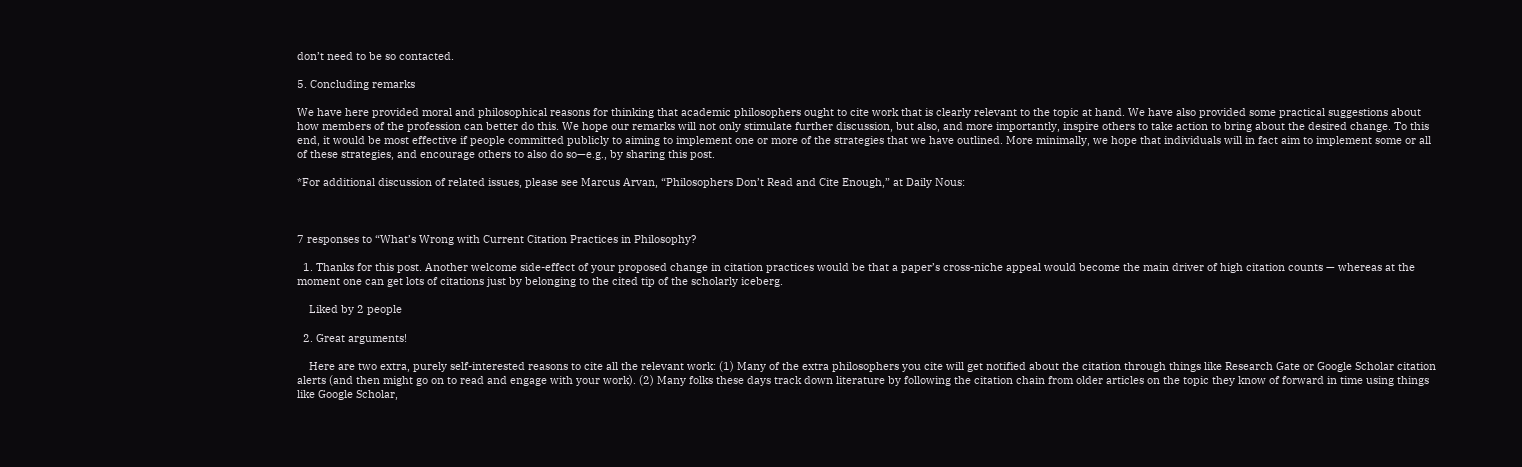don’t need to be so contacted.

5. Concluding remarks

We have here provided moral and philosophical reasons for thinking that academic philosophers ought to cite work that is clearly relevant to the topic at hand. We have also provided some practical suggestions about how members of the profession can better do this. We hope our remarks will not only stimulate further discussion, but also, and more importantly, inspire others to take action to bring about the desired change. To this end, it would be most effective if people committed publicly to aiming to implement one or more of the strategies that we have outlined. More minimally, we hope that individuals will in fact aim to implement some or all of these strategies, and encourage others to also do so—e.g., by sharing this post.

*For additional discussion of related issues, please see Marcus Arvan, “Philosophers Don’t Read and Cite Enough,” at Daily Nous:



7 responses to “What’s Wrong with Current Citation Practices in Philosophy?

  1. Thanks for this post. Another welcome side-effect of your proposed change in citation practices would be that a paper’s cross-niche appeal would become the main driver of high citation counts — whereas at the moment one can get lots of citations just by belonging to the cited tip of the scholarly iceberg.

    Liked by 2 people

  2. Great arguments!

    Here are two extra, purely self-interested reasons to cite all the relevant work: (1) Many of the extra philosophers you cite will get notified about the citation through things like Research Gate or Google Scholar citation alerts (and then might go on to read and engage with your work). (2) Many folks these days track down literature by following the citation chain from older articles on the topic they know of forward in time using things like Google Scholar,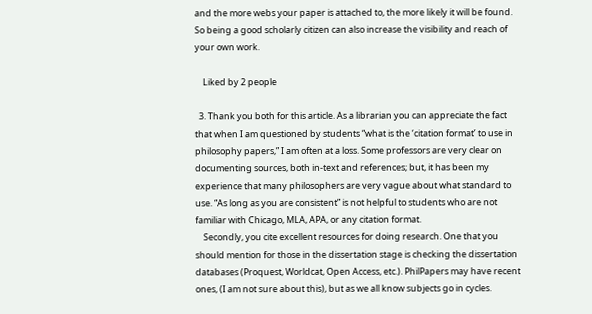and the more webs your paper is attached to, the more likely it will be found. So being a good scholarly citizen can also increase the visibility and reach of your own work.

    Liked by 2 people

  3. Thank you both for this article. As a librarian you can appreciate the fact that when I am questioned by students “what is the ‘citation format’ to use in philosophy papers,” I am often at a loss. Some professors are very clear on documenting sources, both in-text and references; but, it has been my experience that many philosophers are very vague about what standard to use. “As long as you are consistent” is not helpful to students who are not familiar with Chicago, MLA, APA, or any citation format.
    Secondly, you cite excellent resources for doing research. One that you should mention for those in the dissertation stage is checking the dissertation databases (Proquest, Worldcat, Open Access, etc.). PhilPapers may have recent ones, (I am not sure about this), but as we all know subjects go in cycles.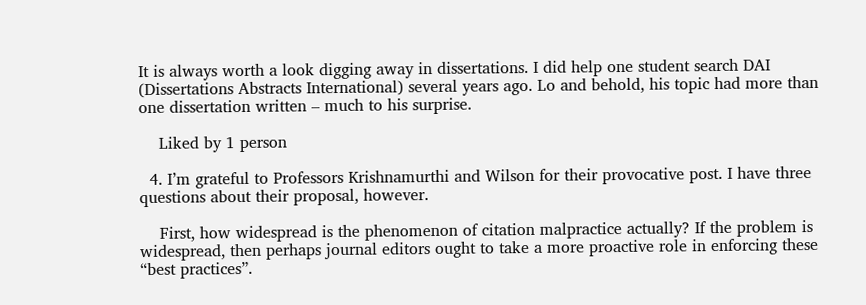It is always worth a look digging away in dissertations. I did help one student search DAI (Dissertations Abstracts International) several years ago. Lo and behold, his topic had more than one dissertation written – much to his surprise.

    Liked by 1 person

  4. I’m grateful to Professors Krishnamurthi and Wilson for their provocative post. I have three questions about their proposal, however.

    First, how widespread is the phenomenon of citation malpractice actually? If the problem is widespread, then perhaps journal editors ought to take a more proactive role in enforcing these “best practices”.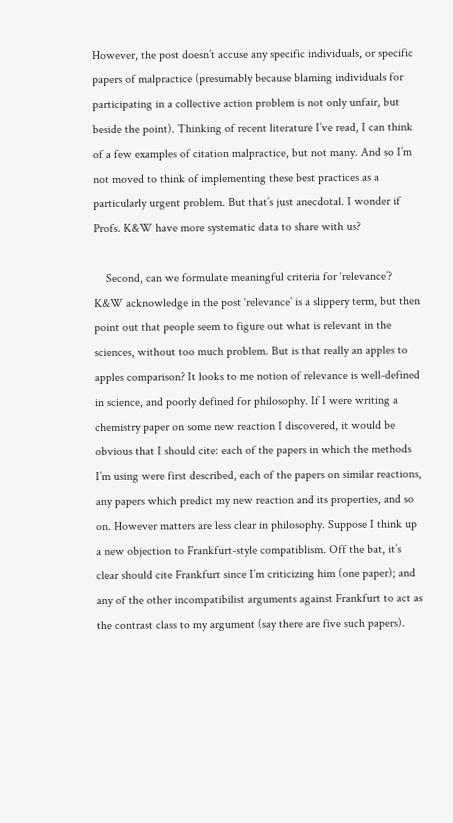However, the post doesn’t accuse any specific individuals, or specific papers of malpractice (presumably because blaming individuals for participating in a collective action problem is not only unfair, but beside the point). Thinking of recent literature I’ve read, I can think of a few examples of citation malpractice, but not many. And so I’m not moved to think of implementing these best practices as a particularly urgent problem. But that’s just anecdotal. I wonder if Profs. K&W have more systematic data to share with us?

    Second, can we formulate meaningful criteria for ‘relevance’? K&W acknowledge in the post ‘relevance’ is a slippery term, but then point out that people seem to figure out what is relevant in the sciences, without too much problem. But is that really an apples to apples comparison? It looks to me notion of relevance is well-defined in science, and poorly defined for philosophy. If I were writing a chemistry paper on some new reaction I discovered, it would be obvious that I should cite: each of the papers in which the methods I’m using were first described, each of the papers on similar reactions, any papers which predict my new reaction and its properties, and so on. However matters are less clear in philosophy. Suppose I think up a new objection to Frankfurt-style compatiblism. Off the bat, it’s clear should cite Frankfurt since I’m criticizing him (one paper); and any of the other incompatibilist arguments against Frankfurt to act as the contrast class to my argument (say there are five such papers).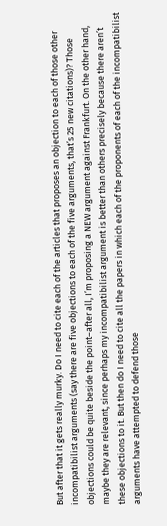But after that it gets really murky. Do I need to cite each of the articles that proposes an objection to each of those other incompatibilist arguments (say there are five objections to each of the five arguments, that’s 25 new citations)? Those objections could be quite beside the point–after all, I’m proposing a NEW argument against Frankfurt. On the other hand, maybe they are relevant, since perhaps my incompatibilist argument is better than others precisely because there aren’t these objections to it. But then do I need to cite all the papers in which each of the proponents of each of the incompatibilist arguments have attempted to defend those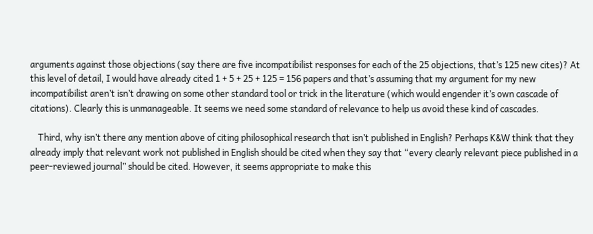arguments against those objections (say there are five incompatibilist responses for each of the 25 objections, that’s 125 new cites)? At this level of detail, I would have already cited 1 + 5 + 25 + 125 = 156 papers and that’s assuming that my argument for my new incompatibilist aren’t isn’t drawing on some other standard tool or trick in the literature (which would engender it’s own cascade of citations). Clearly this is unmanageable. It seems we need some standard of relevance to help us avoid these kind of cascades.

    Third, why isn’t there any mention above of citing philosophical research that isn’t published in English? Perhaps K&W think that they already imply that relevant work not published in English should be cited when they say that “every clearly relevant piece published in a peer-reviewed journal” should be cited. However, it seems appropriate to make this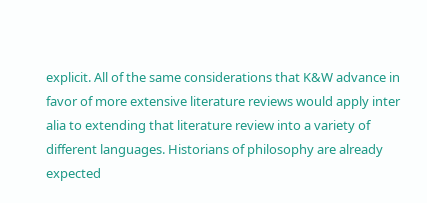explicit. All of the same considerations that K&W advance in favor of more extensive literature reviews would apply inter alia to extending that literature review into a variety of different languages. Historians of philosophy are already expected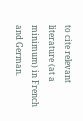to cite relevant literature (at a minimum) in French and German.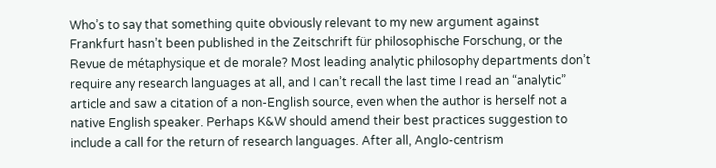Who’s to say that something quite obviously relevant to my new argument against Frankfurt hasn’t been published in the Zeitschrift für philosophische Forschung, or the Revue de métaphysique et de morale? Most leading analytic philosophy departments don’t require any research languages at all, and I can’t recall the last time I read an “analytic” article and saw a citation of a non-English source, even when the author is herself not a native English speaker. Perhaps K&W should amend their best practices suggestion to include a call for the return of research languages. After all, Anglo-centrism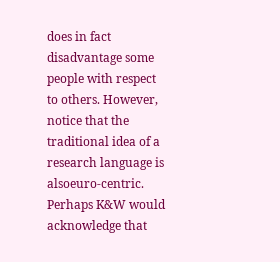does in fact disadvantage some people with respect to others. However, notice that the traditional idea of a research language is alsoeuro-centric. Perhaps K&W would acknowledge that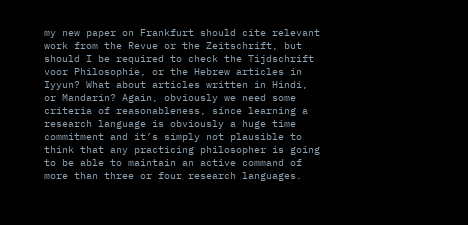my new paper on Frankfurt should cite relevant work from the Revue or the Zeitschrift, but should I be required to check the Tijdschrift voor Philosophie, or the Hebrew articles in Iyyun? What about articles written in Hindi, or Mandarin? Again, obviously we need some criteria of reasonableness, since learning a research language is obviously a huge time commitment and it’s simply not plausible to think that any practicing philosopher is going to be able to maintain an active command of more than three or four research languages.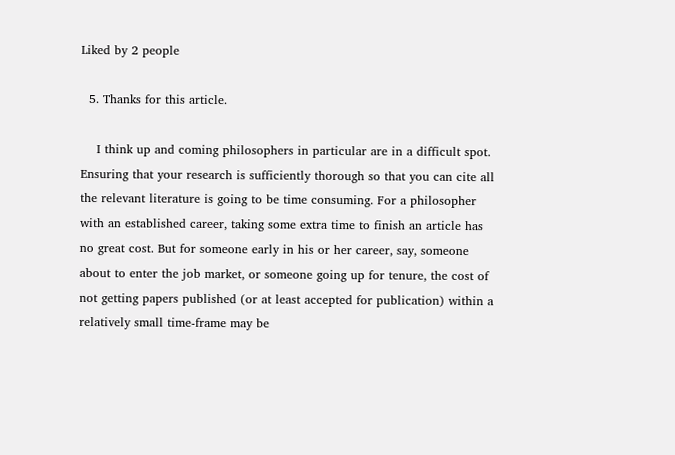Liked by 2 people

  5. Thanks for this article.

    I think up and coming philosophers in particular are in a difficult spot. Ensuring that your research is sufficiently thorough so that you can cite all the relevant literature is going to be time consuming. For a philosopher with an established career, taking some extra time to finish an article has no great cost. But for someone early in his or her career, say, someone about to enter the job market, or someone going up for tenure, the cost of not getting papers published (or at least accepted for publication) within a relatively small time-frame may be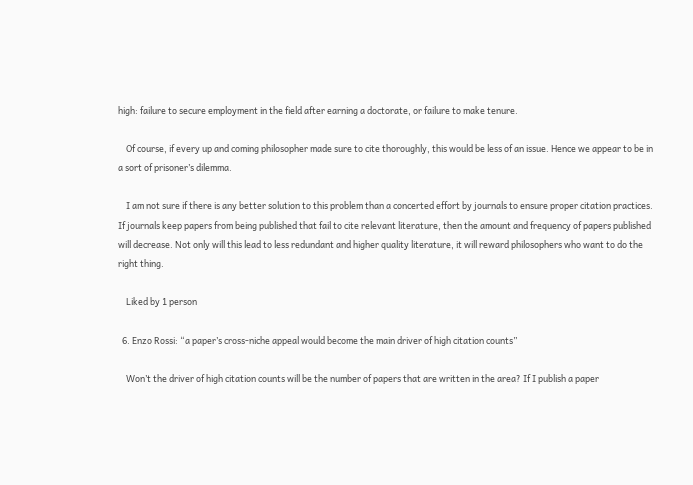high: failure to secure employment in the field after earning a doctorate, or failure to make tenure.

    Of course, if every up and coming philosopher made sure to cite thoroughly, this would be less of an issue. Hence we appear to be in a sort of prisoner’s dilemma.

    I am not sure if there is any better solution to this problem than a concerted effort by journals to ensure proper citation practices. If journals keep papers from being published that fail to cite relevant literature, then the amount and frequency of papers published will decrease. Not only will this lead to less redundant and higher quality literature, it will reward philosophers who want to do the right thing.

    Liked by 1 person

  6. Enzo Rossi: “a paper’s cross-niche appeal would become the main driver of high citation counts”

    Won’t the driver of high citation counts will be the number of papers that are written in the area? If I publish a paper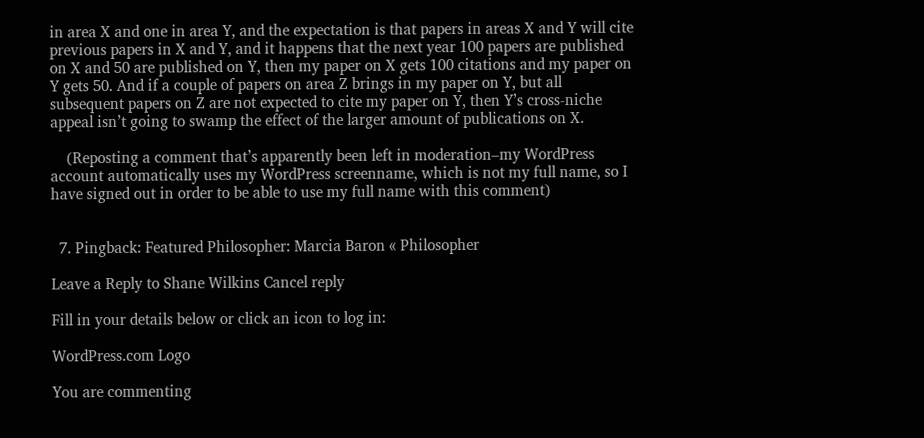in area X and one in area Y, and the expectation is that papers in areas X and Y will cite previous papers in X and Y, and it happens that the next year 100 papers are published on X and 50 are published on Y, then my paper on X gets 100 citations and my paper on Y gets 50. And if a couple of papers on area Z brings in my paper on Y, but all subsequent papers on Z are not expected to cite my paper on Y, then Y’s cross-niche appeal isn’t going to swamp the effect of the larger amount of publications on X.

    (Reposting a comment that’s apparently been left in moderation–my WordPress account automatically uses my WordPress screenname, which is not my full name, so I have signed out in order to be able to use my full name with this comment)


  7. Pingback: Featured Philosopher: Marcia Baron « Philosopher

Leave a Reply to Shane Wilkins Cancel reply

Fill in your details below or click an icon to log in:

WordPress.com Logo

You are commenting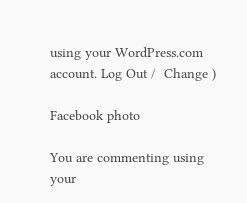using your WordPress.com account. Log Out /  Change )

Facebook photo

You are commenting using your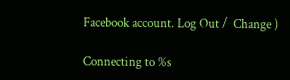Facebook account. Log Out /  Change )

Connecting to %s